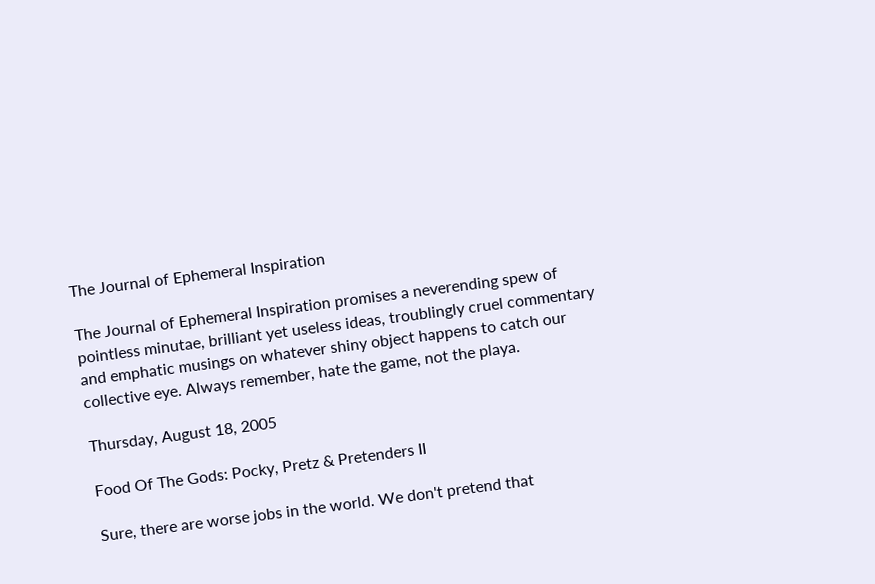The Journal of Ephemeral Inspiration

The Journal of Ephemeral Inspiration promises a neverending spew of pointless minutae, brilliant yet useless ideas, troublingly cruel commentary and emphatic musings on whatever shiny object happens to catch our collective eye. Always remember, hate the game, not the playa.

Thursday, August 18, 2005

Food Of The Gods: Pocky, Pretz & Pretenders II

Sure, there are worse jobs in the world. We don't pretend that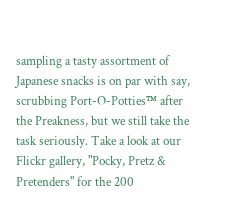sampling a tasty assortment of Japanese snacks is on par with say, scrubbing Port-O-Potties™ after the Preakness, but we still take the task seriously. Take a look at our Flickr gallery, "Pocky, Pretz & Pretenders" for the 200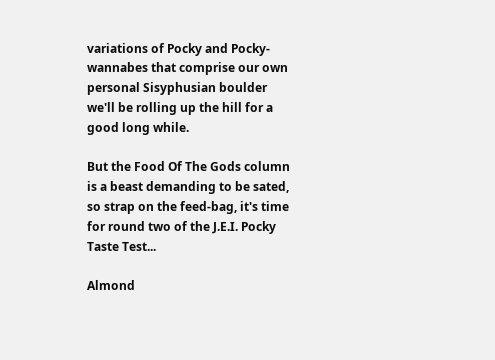variations of Pocky and Pocky-wannabes that comprise our own personal Sisyphusian boulder we'll be rolling up the hill for a good long while.

But the Food Of The Gods column is a beast demanding to be sated, so strap on the feed-bag, it's time for round two of the J.E.I. Pocky Taste Test...

Almond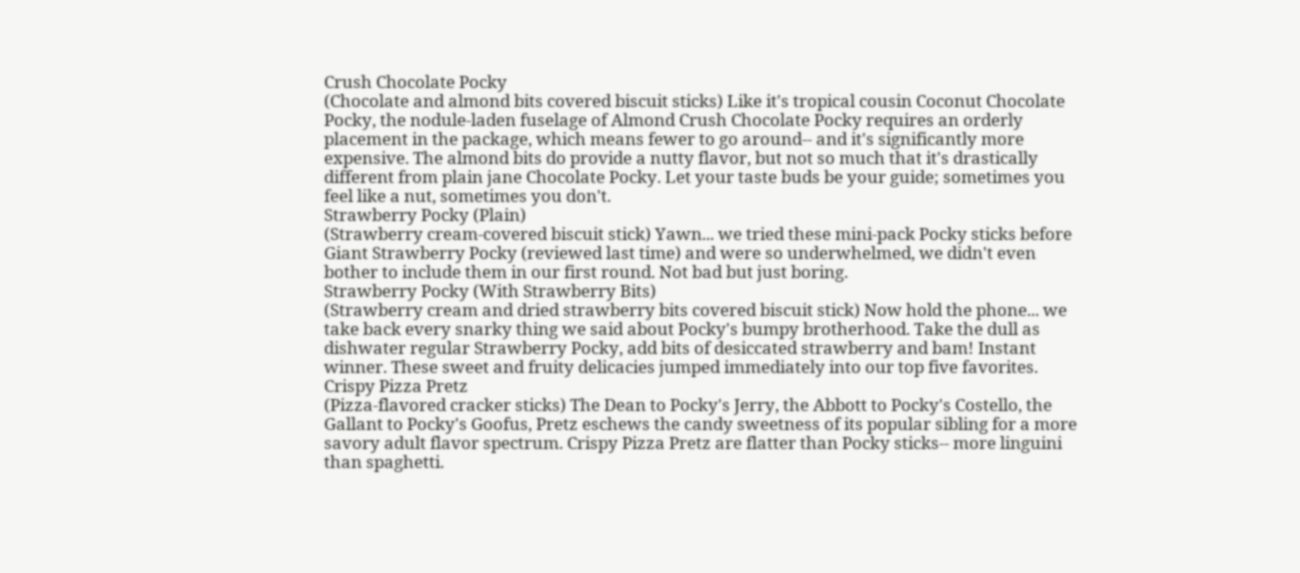Crush Chocolate Pocky
(Chocolate and almond bits covered biscuit sticks) Like it's tropical cousin Coconut Chocolate Pocky, the nodule-laden fuselage of Almond Crush Chocolate Pocky requires an orderly placement in the package, which means fewer to go around-- and it's significantly more expensive. The almond bits do provide a nutty flavor, but not so much that it's drastically different from plain jane Chocolate Pocky. Let your taste buds be your guide; sometimes you feel like a nut, sometimes you don't.
Strawberry Pocky (Plain)
(Strawberry cream-covered biscuit stick) Yawn... we tried these mini-pack Pocky sticks before Giant Strawberry Pocky (reviewed last time) and were so underwhelmed, we didn't even bother to include them in our first round. Not bad but just boring.
Strawberry Pocky (With Strawberry Bits)
(Strawberry cream and dried strawberry bits covered biscuit stick) Now hold the phone... we take back every snarky thing we said about Pocky's bumpy brotherhood. Take the dull as dishwater regular Strawberry Pocky, add bits of desiccated strawberry and bam! Instant winner. These sweet and fruity delicacies jumped immediately into our top five favorites.
Crispy Pizza Pretz
(Pizza-flavored cracker sticks) The Dean to Pocky's Jerry, the Abbott to Pocky's Costello, the Gallant to Pocky's Goofus, Pretz eschews the candy sweetness of its popular sibling for a more savory adult flavor spectrum. Crispy Pizza Pretz are flatter than Pocky sticks-- more linguini than spaghetti.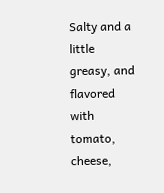Salty and a little greasy, and flavored with tomato, cheese,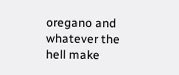oregano and whatever the hell make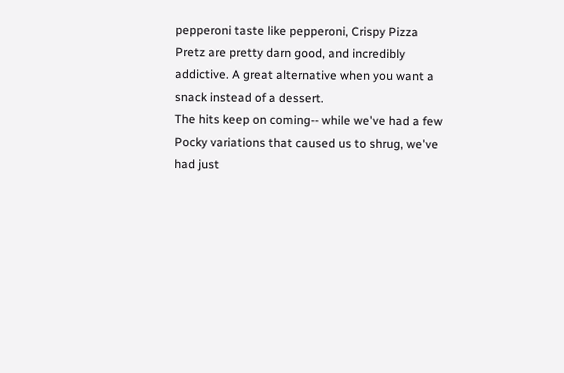pepperoni taste like pepperoni, Crispy Pizza Pretz are pretty darn good, and incredibly addictive. A great alternative when you want a snack instead of a dessert.
The hits keep on coming-- while we've had a few Pocky variations that caused us to shrug, we've had just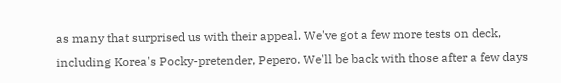as many that surprised us with their appeal. We've got a few more tests on deck, including Korea's Pocky-pretender, Pepero. We'll be back with those after a few days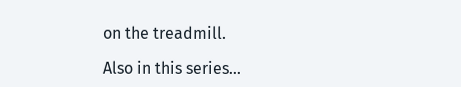on the treadmill.

Also in this series...